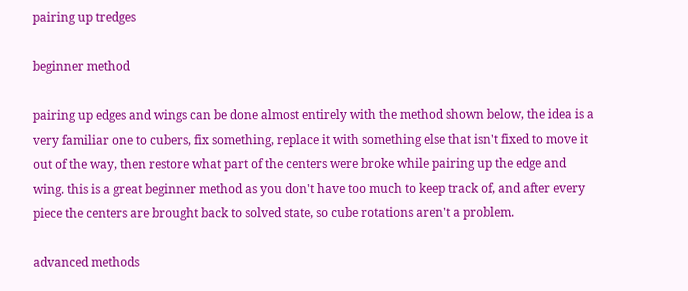pairing up tredges

beginner method

pairing up edges and wings can be done almost entirely with the method shown below, the idea is a very familiar one to cubers, fix something, replace it with something else that isn't fixed to move it out of the way, then restore what part of the centers were broke while pairing up the edge and wing. this is a great beginner method as you don't have too much to keep track of, and after every piece the centers are brought back to solved state, so cube rotations aren't a problem.

advanced methods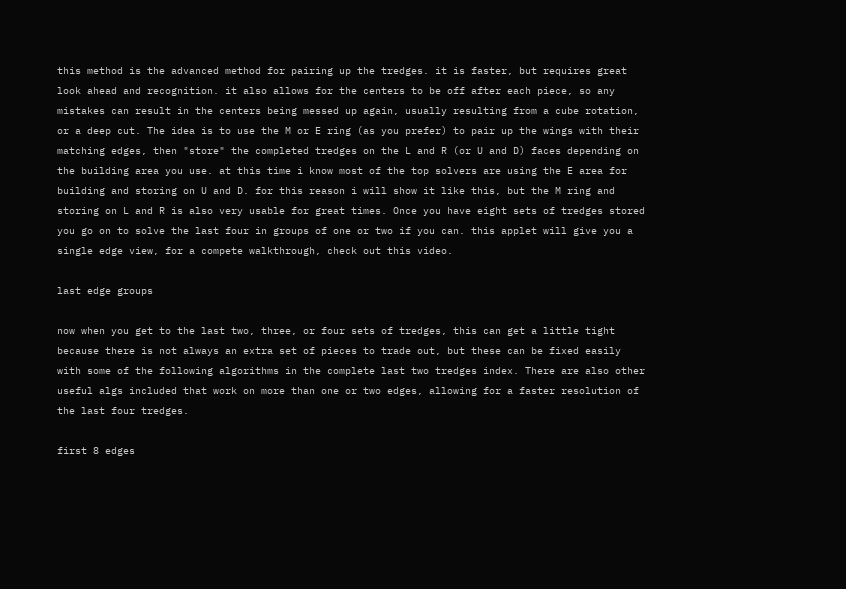this method is the advanced method for pairing up the tredges. it is faster, but requires great look ahead and recognition. it also allows for the centers to be off after each piece, so any mistakes can result in the centers being messed up again, usually resulting from a cube rotation, or a deep cut. The idea is to use the M or E ring (as you prefer) to pair up the wings with their matching edges, then "store" the completed tredges on the L and R (or U and D) faces depending on the building area you use. at this time i know most of the top solvers are using the E area for building and storing on U and D. for this reason i will show it like this, but the M ring and storing on L and R is also very usable for great times. Once you have eight sets of tredges stored you go on to solve the last four in groups of one or two if you can. this applet will give you a single edge view, for a compete walkthrough, check out this video.

last edge groups

now when you get to the last two, three, or four sets of tredges, this can get a little tight because there is not always an extra set of pieces to trade out, but these can be fixed easily with some of the following algorithms in the complete last two tredges index. There are also other useful algs included that work on more than one or two edges, allowing for a faster resolution of the last four tredges.

first 8 edges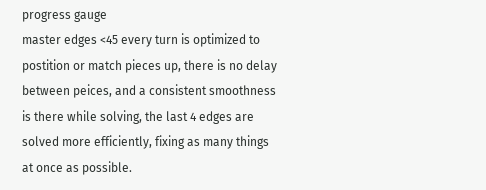progress gauge
master edges <45 every turn is optimized to postition or match pieces up, there is no delay between peices, and a consistent smoothness is there while solving, the last 4 edges are solved more efficiently, fixing as many things at once as possible.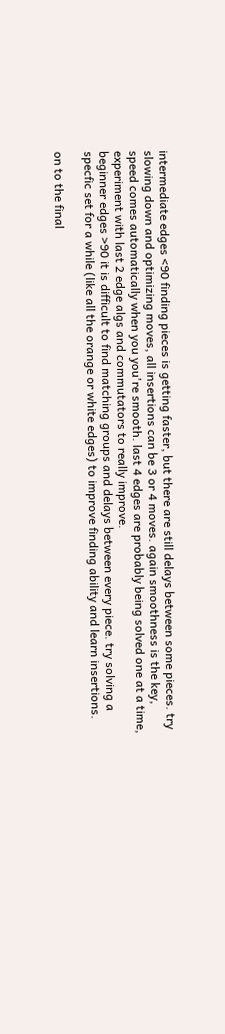intermediate edges <90 finding pieces is getting faster, but there are still delays between some pieces. try slowing down and optimizing moves, all insertions can be 3 or 4 moves. again smoothness is the key, speed comes automatically when you you're smooth. last 4 edges are probably being solved one at a time, experiment with last 2 edge algs and commutators to really improve.
beginner edges >90 it is difficult to find matching groups and delays between every piece. try solving a specfic set for a while (like all the orange or white edges) to improve finding ability and learn insertions.

on to the final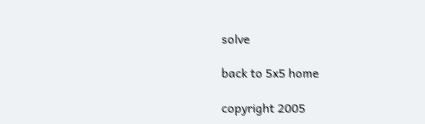solve

back to 5x5 home

copyright 2005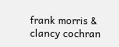frank morris & clancy cochran